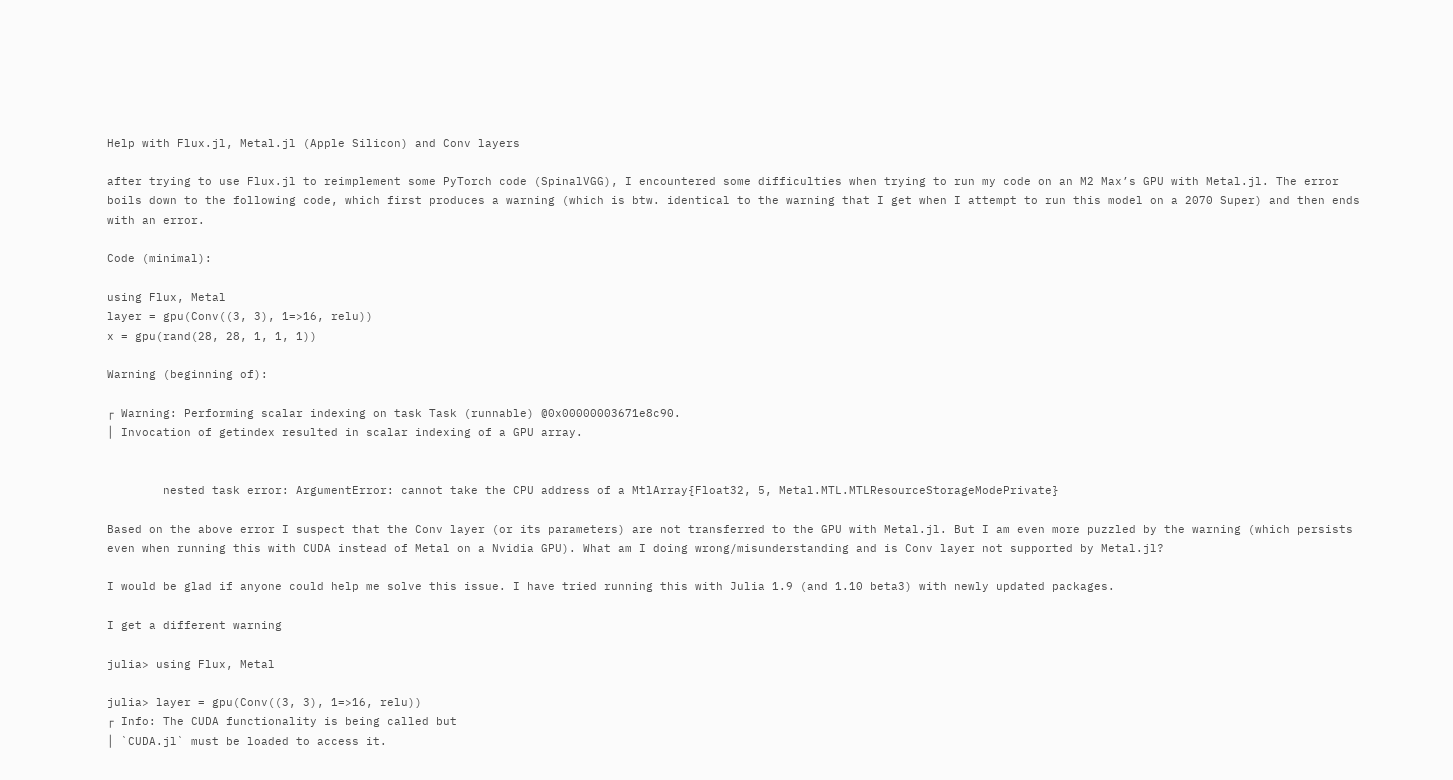Help with Flux.jl, Metal.jl (Apple Silicon) and Conv layers

after trying to use Flux.jl to reimplement some PyTorch code (SpinalVGG), I encountered some difficulties when trying to run my code on an M2 Max’s GPU with Metal.jl. The error boils down to the following code, which first produces a warning (which is btw. identical to the warning that I get when I attempt to run this model on a 2070 Super) and then ends with an error.

Code (minimal):

using Flux, Metal
layer = gpu(Conv((3, 3), 1=>16, relu))
x = gpu(rand(28, 28, 1, 1, 1))

Warning (beginning of):

┌ Warning: Performing scalar indexing on task Task (runnable) @0x00000003671e8c90.
│ Invocation of getindex resulted in scalar indexing of a GPU array.


        nested task error: ArgumentError: cannot take the CPU address of a MtlArray{Float32, 5, Metal.MTL.MTLResourceStorageModePrivate}

Based on the above error I suspect that the Conv layer (or its parameters) are not transferred to the GPU with Metal.jl. But I am even more puzzled by the warning (which persists even when running this with CUDA instead of Metal on a Nvidia GPU). What am I doing wrong/misunderstanding and is Conv layer not supported by Metal.jl?

I would be glad if anyone could help me solve this issue. I have tried running this with Julia 1.9 (and 1.10 beta3) with newly updated packages.

I get a different warning

julia> using Flux, Metal

julia> layer = gpu(Conv((3, 3), 1=>16, relu))
┌ Info: The CUDA functionality is being called but
│ `CUDA.jl` must be loaded to access it.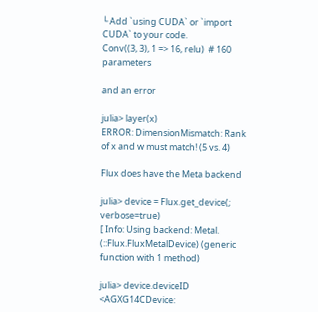└ Add `using CUDA` or `import CUDA` to your code.
Conv((3, 3), 1 => 16, relu)  # 160 parameters

and an error

julia> layer(x)
ERROR: DimensionMismatch: Rank of x and w must match! (5 vs. 4)

Flux does have the Meta backend

julia> device = Flux.get_device(; verbose=true)
[ Info: Using backend: Metal.
(::Flux.FluxMetalDevice) (generic function with 1 method)

julia> device.deviceID
<AGXG14CDevice: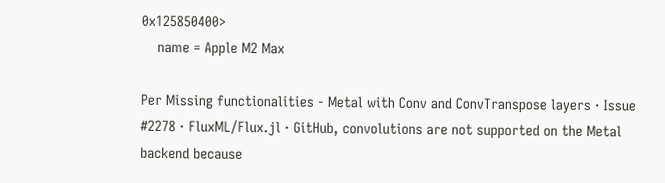0x125850400>
    name = Apple M2 Max

Per Missing functionalities - Metal with Conv and ConvTranspose layers · Issue #2278 · FluxML/Flux.jl · GitHub, convolutions are not supported on the Metal backend because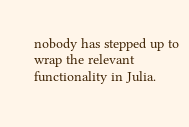nobody has stepped up to wrap the relevant functionality in Julia.